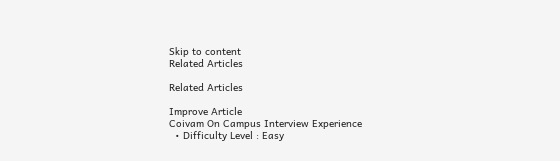Skip to content
Related Articles

Related Articles

Improve Article
Coivam On Campus Interview Experience
  • Difficulty Level : Easy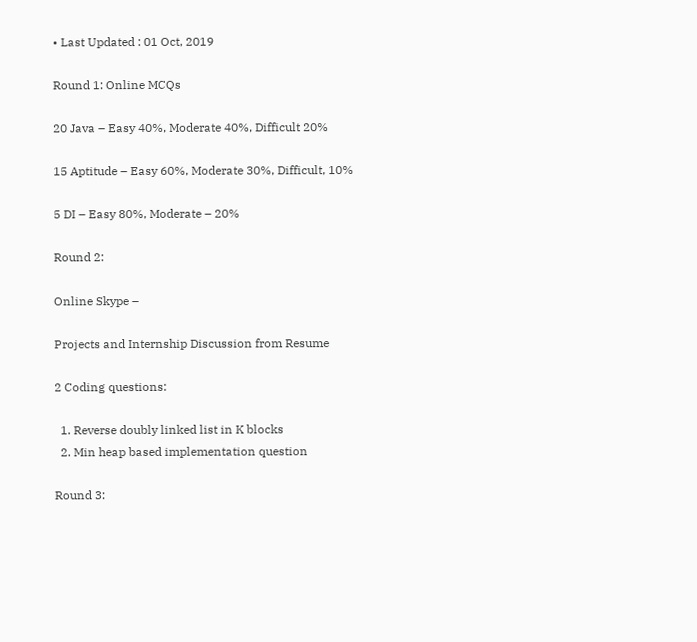• Last Updated : 01 Oct, 2019

Round 1: Online MCQs

20 Java – Easy 40%, Moderate 40%, Difficult 20%

15 Aptitude – Easy 60%, Moderate 30%, Difficult, 10%

5 DI – Easy 80%, Moderate – 20%

Round 2:

Online Skype –

Projects and Internship Discussion from Resume

2 Coding questions:

  1. Reverse doubly linked list in K blocks
  2. Min heap based implementation question

Round 3: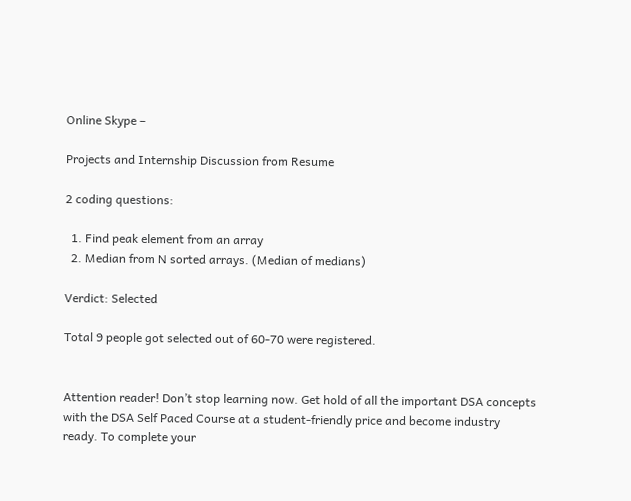Online Skype –

Projects and Internship Discussion from Resume

2 coding questions:

  1. Find peak element from an array
  2. Median from N sorted arrays. (Median of medians)

Verdict: Selected

Total 9 people got selected out of 60-70 were registered.


Attention reader! Don’t stop learning now. Get hold of all the important DSA concepts with the DSA Self Paced Course at a student-friendly price and become industry ready. To complete your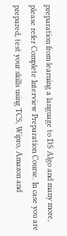preparation from learning a language to DS Algo and many more, please refer Complete Interview Preparation Course. In case you are prepared, test your skills using TCS, Wipro, Amazon and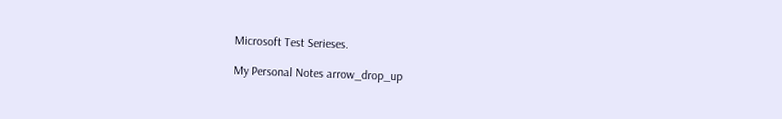Microsoft Test Serieses.

My Personal Notes arrow_drop_up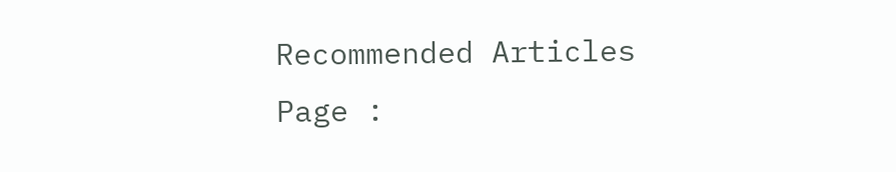Recommended Articles
Page :